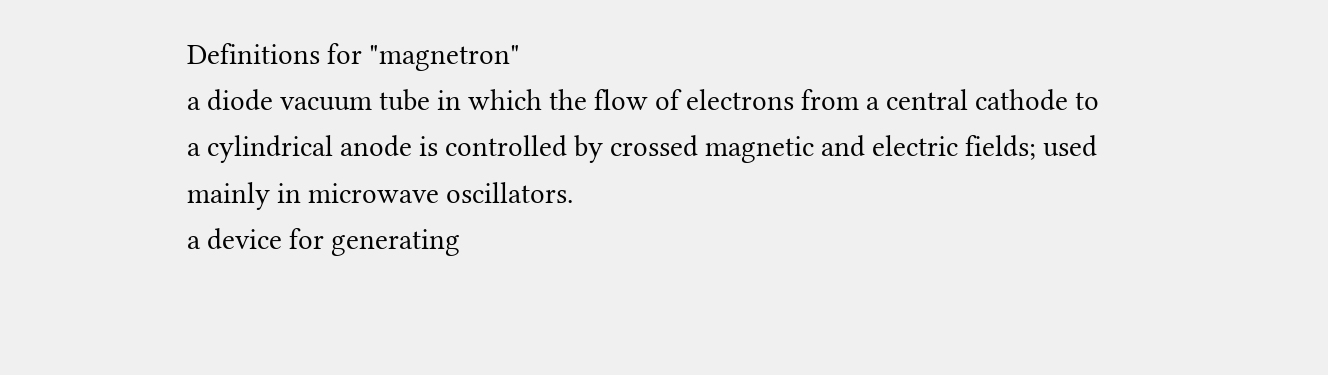Definitions for "magnetron"
a diode vacuum tube in which the flow of electrons from a central cathode to a cylindrical anode is controlled by crossed magnetic and electric fields; used mainly in microwave oscillators.
a device for generating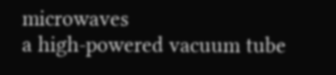microwaves
a high-powered vacuum tube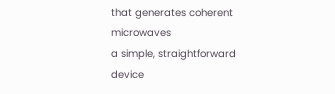that generates coherent microwaves
a simple, straightforward device